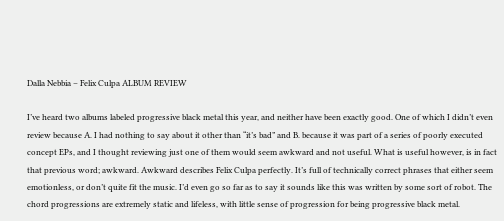Dalla Nebbia – Felix Culpa ALBUM REVIEW

I’ve heard two albums labeled progressive black metal this year, and neither have been exactly good. One of which I didn’t even review because A. I had nothing to say about it other than “it’s bad” and B. because it was part of a series of poorly executed concept EPs, and I thought reviewing just one of them would seem awkward and not useful. What is useful however, is in fact that previous word; awkward. Awkward describes Felix Culpa perfectly. It’s full of technically correct phrases that either seem emotionless, or don’t quite fit the music. I’d even go so far as to say it sounds like this was written by some sort of robot. The chord progressions are extremely static and lifeless, with little sense of progression for being progressive black metal.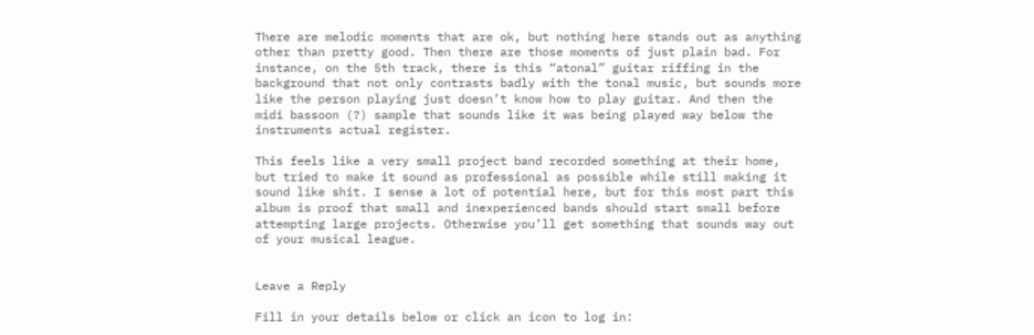There are melodic moments that are ok, but nothing here stands out as anything other than pretty good. Then there are those moments of just plain bad. For instance, on the 5th track, there is this “atonal” guitar riffing in the background that not only contrasts badly with the tonal music, but sounds more like the person playing just doesn’t know how to play guitar. And then the midi bassoon (?) sample that sounds like it was being played way below the instruments actual register.

This feels like a very small project band recorded something at their home, but tried to make it sound as professional as possible while still making it sound like shit. I sense a lot of potential here, but for this most part this album is proof that small and inexperienced bands should start small before attempting large projects. Otherwise you’ll get something that sounds way out of your musical league.


Leave a Reply

Fill in your details below or click an icon to log in: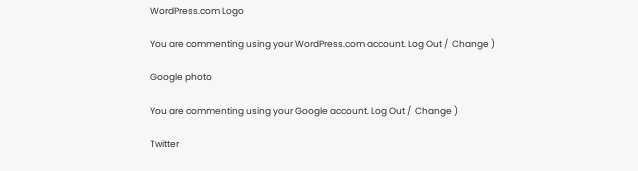WordPress.com Logo

You are commenting using your WordPress.com account. Log Out /  Change )

Google photo

You are commenting using your Google account. Log Out /  Change )

Twitter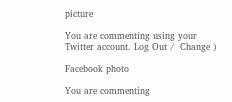picture

You are commenting using your Twitter account. Log Out /  Change )

Facebook photo

You are commenting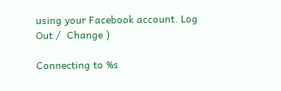using your Facebook account. Log Out /  Change )

Connecting to %s